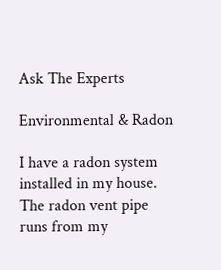Ask The Experts

Environmental & Radon

I have a radon system installed in my house. The radon vent pipe runs from my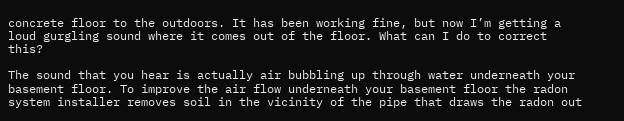concrete floor to the outdoors. It has been working fine, but now I’m getting a loud gurgling sound where it comes out of the floor. What can I do to correct this?

The sound that you hear is actually air bubbling up through water underneath your basement floor. To improve the air flow underneath your basement floor the radon system installer removes soil in the vicinity of the pipe that draws the radon out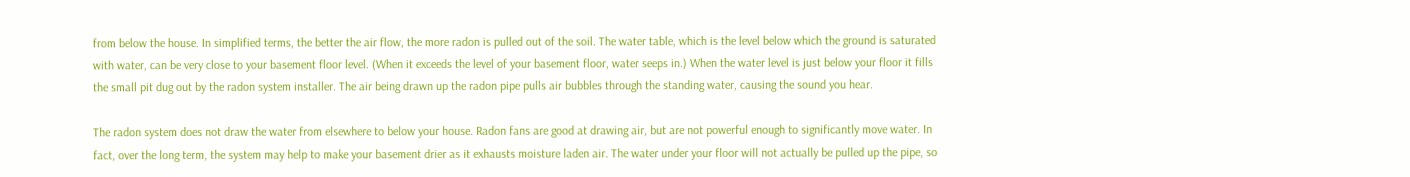from below the house. In simplified terms, the better the air flow, the more radon is pulled out of the soil. The water table, which is the level below which the ground is saturated with water, can be very close to your basement floor level. (When it exceeds the level of your basement floor, water seeps in.) When the water level is just below your floor it fills the small pit dug out by the radon system installer. The air being drawn up the radon pipe pulls air bubbles through the standing water, causing the sound you hear.

The radon system does not draw the water from elsewhere to below your house. Radon fans are good at drawing air, but are not powerful enough to significantly move water. In fact, over the long term, the system may help to make your basement drier as it exhausts moisture laden air. The water under your floor will not actually be pulled up the pipe, so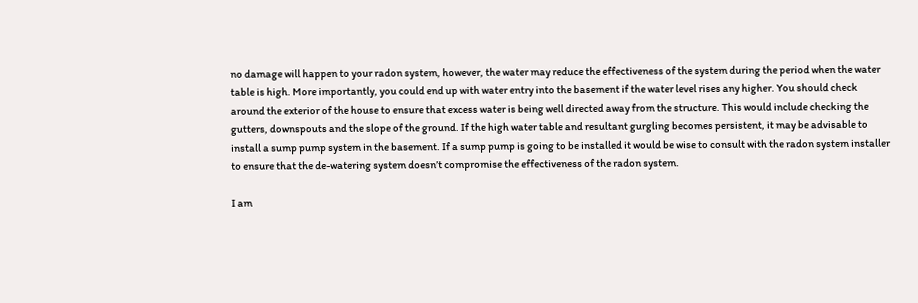no damage will happen to your radon system, however, the water may reduce the effectiveness of the system during the period when the water table is high. More importantly, you could end up with water entry into the basement if the water level rises any higher. You should check around the exterior of the house to ensure that excess water is being well directed away from the structure. This would include checking the gutters, downspouts and the slope of the ground. If the high water table and resultant gurgling becomes persistent, it may be advisable to install a sump pump system in the basement. If a sump pump is going to be installed it would be wise to consult with the radon system installer to ensure that the de-watering system doesn’t compromise the effectiveness of the radon system.

I am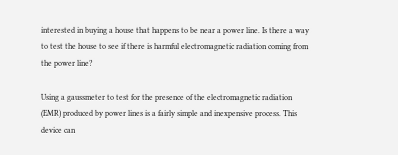interested in buying a house that happens to be near a power line. Is there a way to test the house to see if there is harmful electromagnetic radiation coming from the power line?

Using a gaussmeter to test for the presence of the electromagnetic radiation (EMR) produced by power lines is a fairly simple and inexpensive process. This device can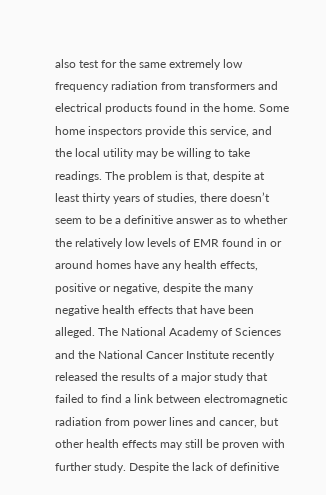also test for the same extremely low frequency radiation from transformers and electrical products found in the home. Some home inspectors provide this service, and the local utility may be willing to take readings. The problem is that, despite at least thirty years of studies, there doesn’t seem to be a definitive answer as to whether the relatively low levels of EMR found in or around homes have any health effects, positive or negative, despite the many negative health effects that have been alleged. The National Academy of Sciences and the National Cancer Institute recently released the results of a major study that failed to find a link between electromagnetic radiation from power lines and cancer, but other health effects may still be proven with further study. Despite the lack of definitive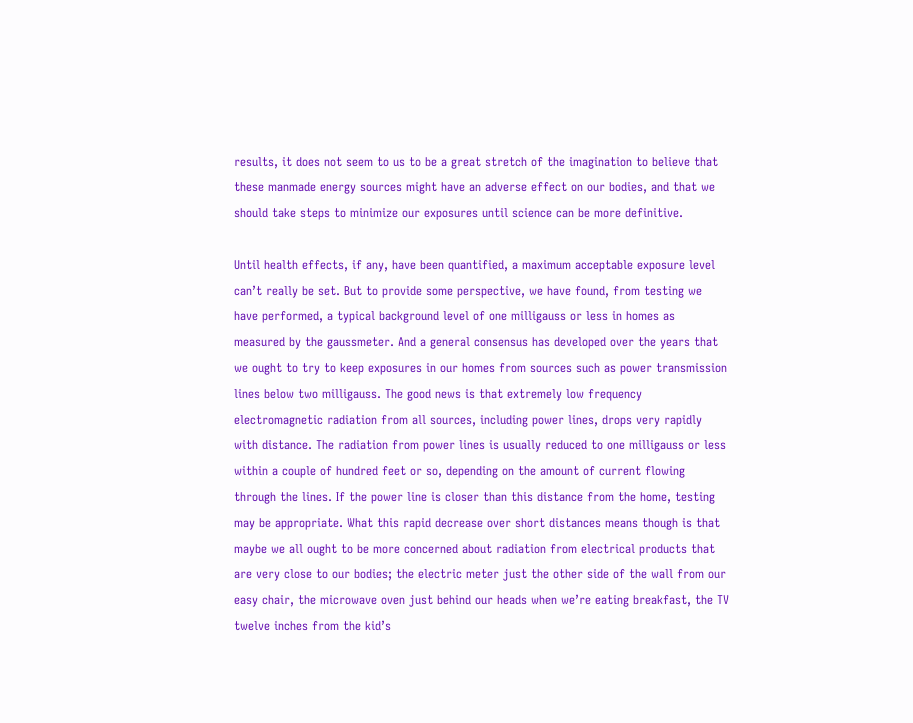results, it does not seem to us to be a great stretch of the imagination to believe that these manmade energy sources might have an adverse effect on our bodies, and that we should take steps to minimize our exposures until science can be more definitive.

Until health effects, if any, have been quantified, a maximum acceptable exposure level can’t really be set. But to provide some perspective, we have found, from testing we have performed, a typical background level of one milligauss or less in homes as measured by the gaussmeter. And a general consensus has developed over the years that we ought to try to keep exposures in our homes from sources such as power transmission lines below two milligauss. The good news is that extremely low frequency electromagnetic radiation from all sources, including power lines, drops very rapidly with distance. The radiation from power lines is usually reduced to one milligauss or less within a couple of hundred feet or so, depending on the amount of current flowing through the lines. If the power line is closer than this distance from the home, testing may be appropriate. What this rapid decrease over short distances means though is that maybe we all ought to be more concerned about radiation from electrical products that are very close to our bodies; the electric meter just the other side of the wall from our easy chair, the microwave oven just behind our heads when we’re eating breakfast, the TV twelve inches from the kid’s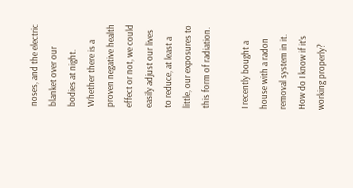noses, and the electric blanket over our bodies at night. Whether there is a proven negative health effect or not, we could easily adjust our lives to reduce, at least a little, our exposures to this form of radiation.

I recently bought a house with a radon removal system in it. How do I know if it’s working properly?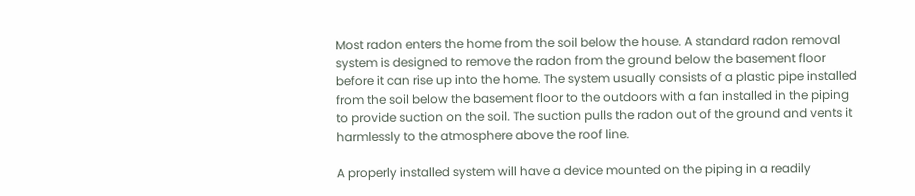Most radon enters the home from the soil below the house. A standard radon removal system is designed to remove the radon from the ground below the basement floor before it can rise up into the home. The system usually consists of a plastic pipe installed from the soil below the basement floor to the outdoors with a fan installed in the piping to provide suction on the soil. The suction pulls the radon out of the ground and vents it harmlessly to the atmosphere above the roof line.

A properly installed system will have a device mounted on the piping in a readily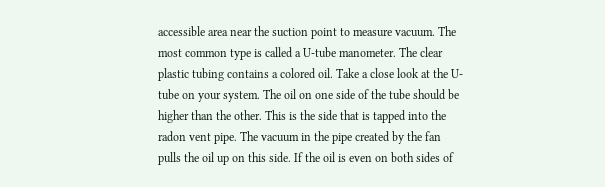accessible area near the suction point to measure vacuum. The most common type is called a U-tube manometer. The clear plastic tubing contains a colored oil. Take a close look at the U-tube on your system. The oil on one side of the tube should be higher than the other. This is the side that is tapped into the radon vent pipe. The vacuum in the pipe created by the fan pulls the oil up on this side. If the oil is even on both sides of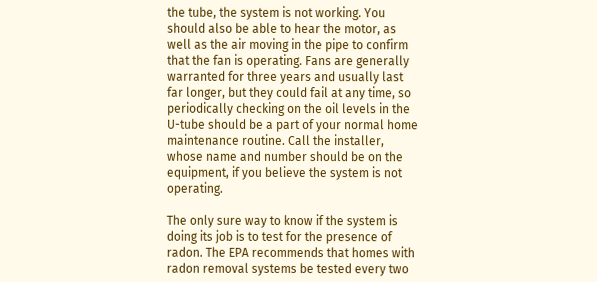the tube, the system is not working. You should also be able to hear the motor, as well as the air moving in the pipe to confirm that the fan is operating. Fans are generally warranted for three years and usually last far longer, but they could fail at any time, so periodically checking on the oil levels in the U-tube should be a part of your normal home maintenance routine. Call the installer, whose name and number should be on the equipment, if you believe the system is not operating.

The only sure way to know if the system is doing its job is to test for the presence of radon. The EPA recommends that homes with radon removal systems be tested every two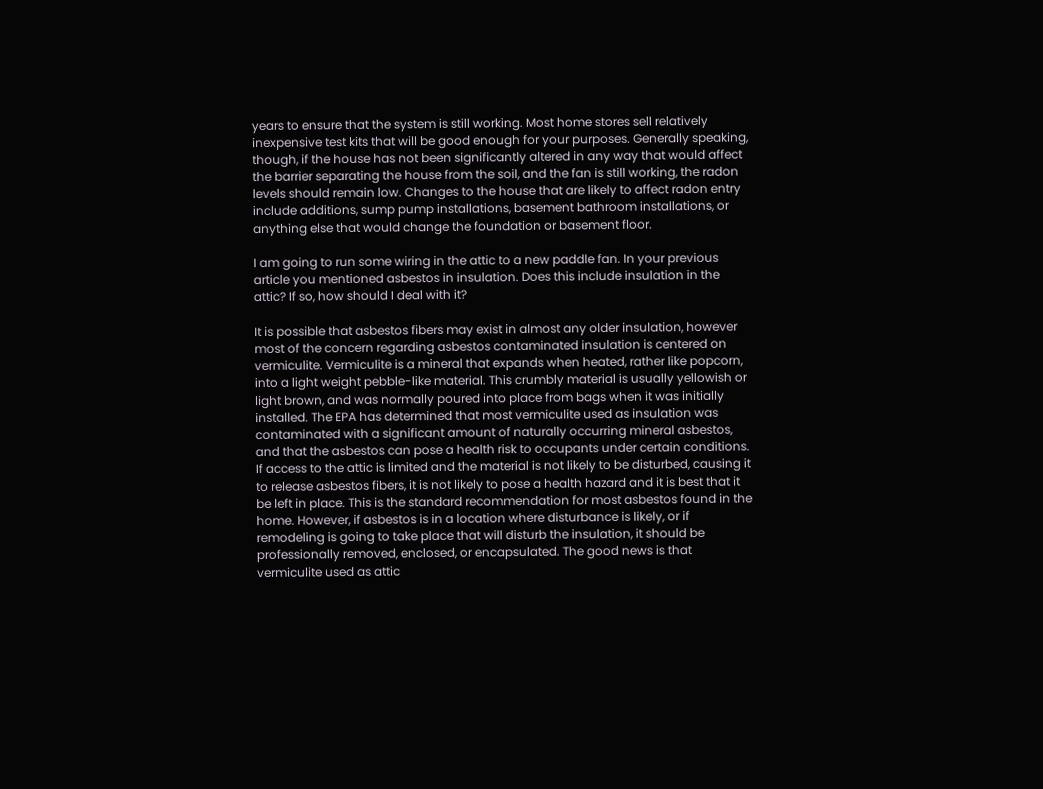years to ensure that the system is still working. Most home stores sell relatively inexpensive test kits that will be good enough for your purposes. Generally speaking, though, if the house has not been significantly altered in any way that would affect the barrier separating the house from the soil, and the fan is still working, the radon levels should remain low. Changes to the house that are likely to affect radon entry include additions, sump pump installations, basement bathroom installations, or anything else that would change the foundation or basement floor.

I am going to run some wiring in the attic to a new paddle fan. In your previous article you mentioned asbestos in insulation. Does this include insulation in the attic? If so, how should I deal with it?

It is possible that asbestos fibers may exist in almost any older insulation, however most of the concern regarding asbestos contaminated insulation is centered on vermiculite. Vermiculite is a mineral that expands when heated, rather like popcorn, into a light weight pebble-like material. This crumbly material is usually yellowish or light brown, and was normally poured into place from bags when it was initially installed. The EPA has determined that most vermiculite used as insulation was contaminated with a significant amount of naturally occurring mineral asbestos, and that the asbestos can pose a health risk to occupants under certain conditions. If access to the attic is limited and the material is not likely to be disturbed, causing it to release asbestos fibers, it is not likely to pose a health hazard and it is best that it be left in place. This is the standard recommendation for most asbestos found in the home. However, if asbestos is in a location where disturbance is likely, or if remodeling is going to take place that will disturb the insulation, it should be professionally removed, enclosed, or encapsulated. The good news is that vermiculite used as attic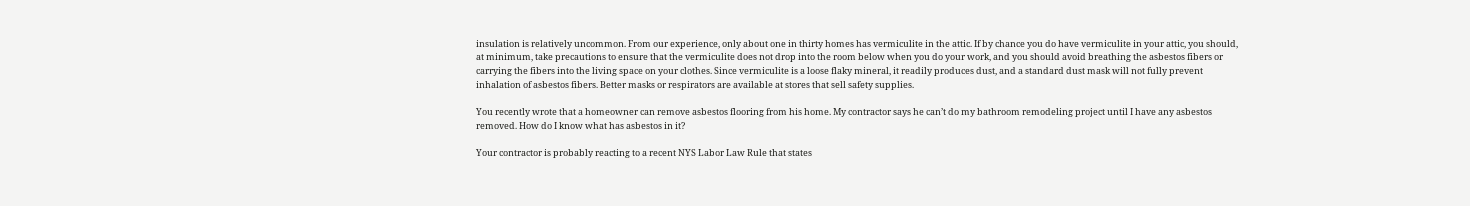insulation is relatively uncommon. From our experience, only about one in thirty homes has vermiculite in the attic. If by chance you do have vermiculite in your attic, you should, at minimum, take precautions to ensure that the vermiculite does not drop into the room below when you do your work, and you should avoid breathing the asbestos fibers or carrying the fibers into the living space on your clothes. Since vermiculite is a loose flaky mineral, it readily produces dust, and a standard dust mask will not fully prevent inhalation of asbestos fibers. Better masks or respirators are available at stores that sell safety supplies.

You recently wrote that a homeowner can remove asbestos flooring from his home. My contractor says he can’t do my bathroom remodeling project until I have any asbestos removed. How do I know what has asbestos in it?

Your contractor is probably reacting to a recent NYS Labor Law Rule that states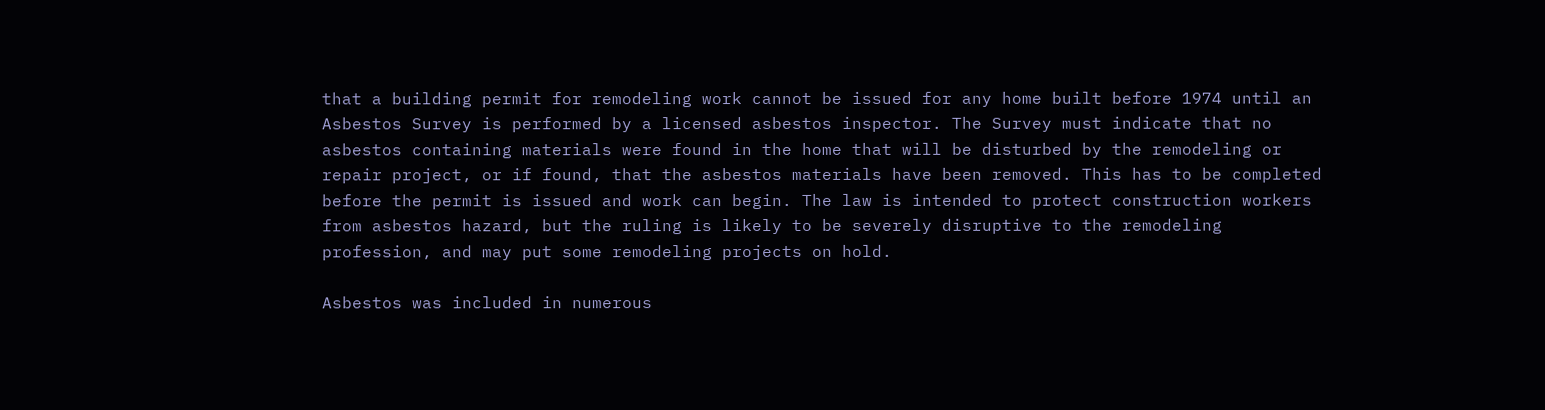that a building permit for remodeling work cannot be issued for any home built before 1974 until an Asbestos Survey is performed by a licensed asbestos inspector. The Survey must indicate that no asbestos containing materials were found in the home that will be disturbed by the remodeling or repair project, or if found, that the asbestos materials have been removed. This has to be completed before the permit is issued and work can begin. The law is intended to protect construction workers from asbestos hazard, but the ruling is likely to be severely disruptive to the remodeling profession, and may put some remodeling projects on hold.

Asbestos was included in numerous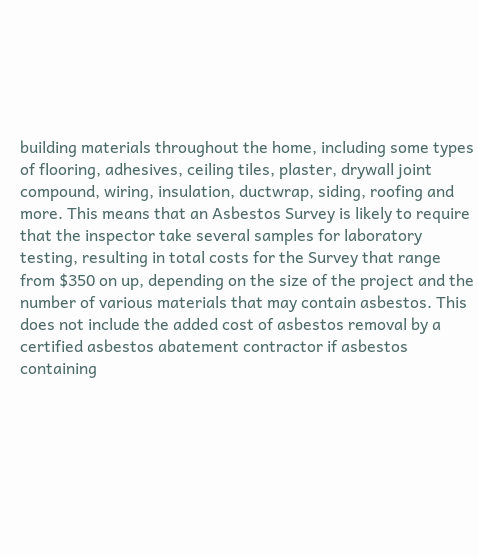building materials throughout the home, including some types of flooring, adhesives, ceiling tiles, plaster, drywall joint compound, wiring, insulation, ductwrap, siding, roofing and more. This means that an Asbestos Survey is likely to require that the inspector take several samples for laboratory testing, resulting in total costs for the Survey that range from $350 on up, depending on the size of the project and the number of various materials that may contain asbestos. This does not include the added cost of asbestos removal by a certified asbestos abatement contractor if asbestos containing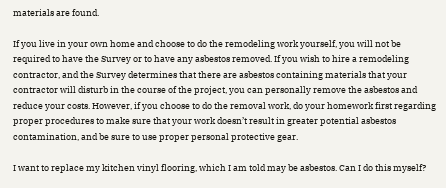materials are found.

If you live in your own home and choose to do the remodeling work yourself, you will not be required to have the Survey or to have any asbestos removed. If you wish to hire a remodeling contractor, and the Survey determines that there are asbestos containing materials that your contractor will disturb in the course of the project, you can personally remove the asbestos and reduce your costs. However, if you choose to do the removal work, do your homework first regarding proper procedures to make sure that your work doesn’t result in greater potential asbestos contamination, and be sure to use proper personal protective gear.

I want to replace my kitchen vinyl flooring, which I am told may be asbestos. Can I do this myself?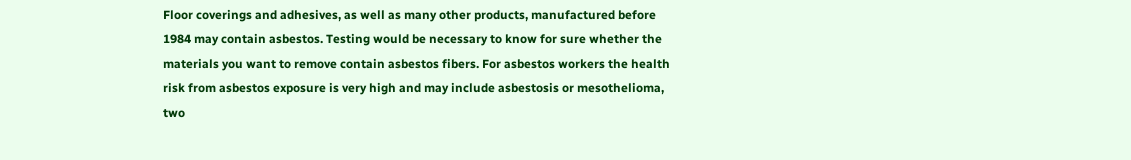Floor coverings and adhesives, as well as many other products, manufactured before 1984 may contain asbestos. Testing would be necessary to know for sure whether the materials you want to remove contain asbestos fibers. For asbestos workers the health risk from asbestos exposure is very high and may include asbestosis or mesothelioma, two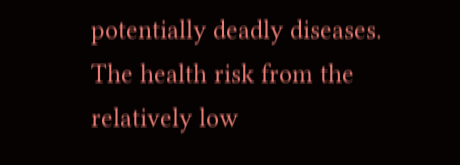potentially deadly diseases. The health risk from the relatively low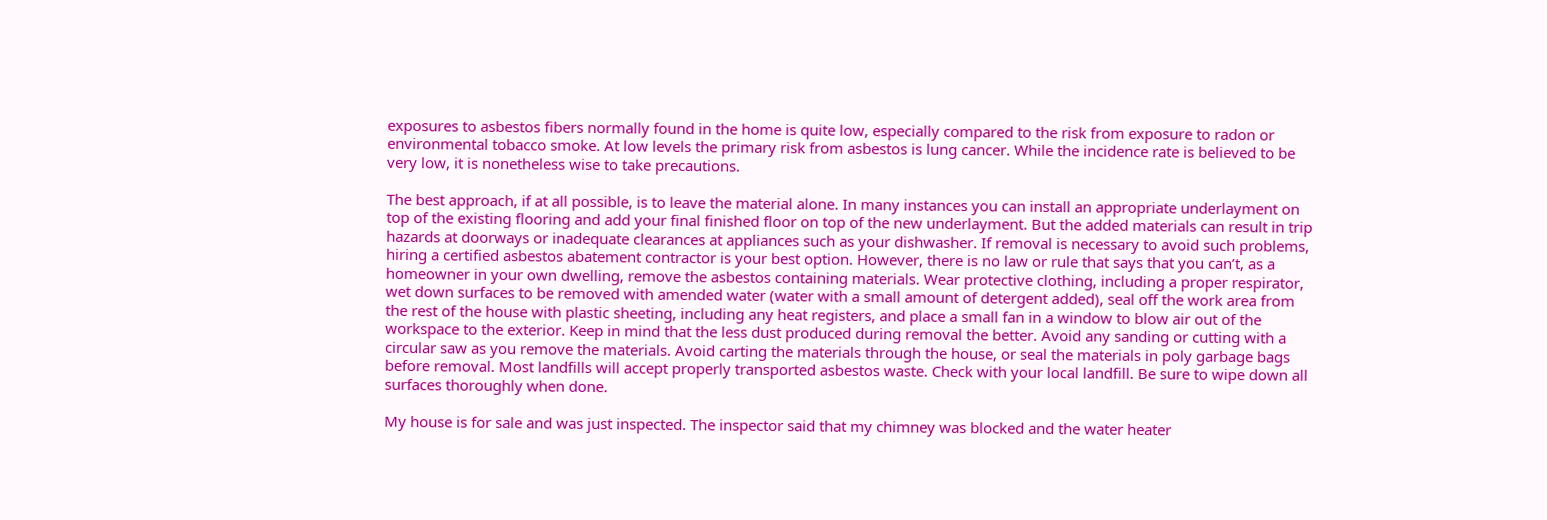exposures to asbestos fibers normally found in the home is quite low, especially compared to the risk from exposure to radon or environmental tobacco smoke. At low levels the primary risk from asbestos is lung cancer. While the incidence rate is believed to be very low, it is nonetheless wise to take precautions.

The best approach, if at all possible, is to leave the material alone. In many instances you can install an appropriate underlayment on top of the existing flooring and add your final finished floor on top of the new underlayment. But the added materials can result in trip hazards at doorways or inadequate clearances at appliances such as your dishwasher. If removal is necessary to avoid such problems, hiring a certified asbestos abatement contractor is your best option. However, there is no law or rule that says that you can’t, as a homeowner in your own dwelling, remove the asbestos containing materials. Wear protective clothing, including a proper respirator, wet down surfaces to be removed with amended water (water with a small amount of detergent added), seal off the work area from the rest of the house with plastic sheeting, including any heat registers, and place a small fan in a window to blow air out of the workspace to the exterior. Keep in mind that the less dust produced during removal the better. Avoid any sanding or cutting with a circular saw as you remove the materials. Avoid carting the materials through the house, or seal the materials in poly garbage bags before removal. Most landfills will accept properly transported asbestos waste. Check with your local landfill. Be sure to wipe down all surfaces thoroughly when done.

My house is for sale and was just inspected. The inspector said that my chimney was blocked and the water heater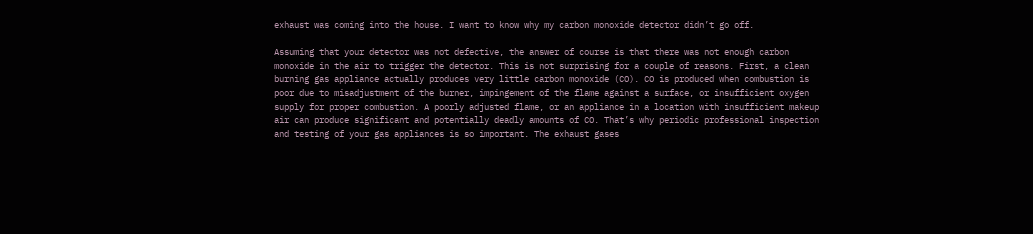exhaust was coming into the house. I want to know why my carbon monoxide detector didn’t go off.

Assuming that your detector was not defective, the answer of course is that there was not enough carbon monoxide in the air to trigger the detector. This is not surprising for a couple of reasons. First, a clean burning gas appliance actually produces very little carbon monoxide (CO). CO is produced when combustion is poor due to misadjustment of the burner, impingement of the flame against a surface, or insufficient oxygen supply for proper combustion. A poorly adjusted flame, or an appliance in a location with insufficient makeup air can produce significant and potentially deadly amounts of CO. That’s why periodic professional inspection and testing of your gas appliances is so important. The exhaust gases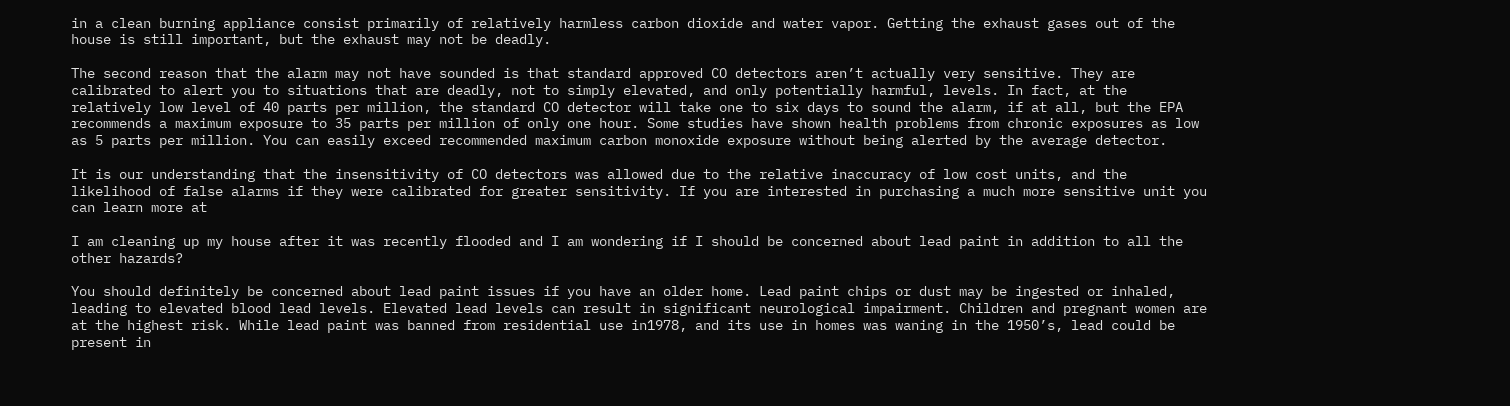in a clean burning appliance consist primarily of relatively harmless carbon dioxide and water vapor. Getting the exhaust gases out of the house is still important, but the exhaust may not be deadly.

The second reason that the alarm may not have sounded is that standard approved CO detectors aren’t actually very sensitive. They are calibrated to alert you to situations that are deadly, not to simply elevated, and only potentially harmful, levels. In fact, at the relatively low level of 40 parts per million, the standard CO detector will take one to six days to sound the alarm, if at all, but the EPA recommends a maximum exposure to 35 parts per million of only one hour. Some studies have shown health problems from chronic exposures as low as 5 parts per million. You can easily exceed recommended maximum carbon monoxide exposure without being alerted by the average detector.

It is our understanding that the insensitivity of CO detectors was allowed due to the relative inaccuracy of low cost units, and the likelihood of false alarms if they were calibrated for greater sensitivity. If you are interested in purchasing a much more sensitive unit you can learn more at

I am cleaning up my house after it was recently flooded and I am wondering if I should be concerned about lead paint in addition to all the other hazards?

You should definitely be concerned about lead paint issues if you have an older home. Lead paint chips or dust may be ingested or inhaled, leading to elevated blood lead levels. Elevated lead levels can result in significant neurological impairment. Children and pregnant women are at the highest risk. While lead paint was banned from residential use in1978, and its use in homes was waning in the 1950’s, lead could be present in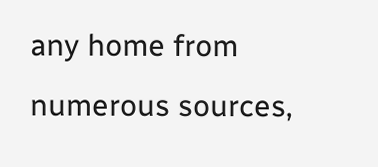any home from numerous sources,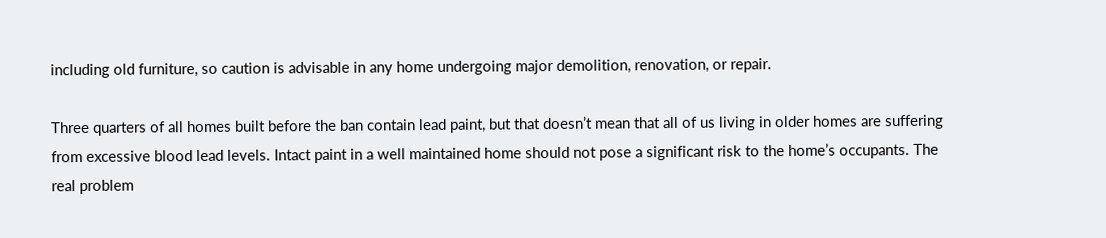including old furniture, so caution is advisable in any home undergoing major demolition, renovation, or repair.

Three quarters of all homes built before the ban contain lead paint, but that doesn’t mean that all of us living in older homes are suffering from excessive blood lead levels. Intact paint in a well maintained home should not pose a significant risk to the home’s occupants. The real problem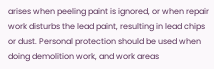arises when peeling paint is ignored, or when repair work disturbs the lead paint, resulting in lead chips or dust. Personal protection should be used when doing demolition work, and work areas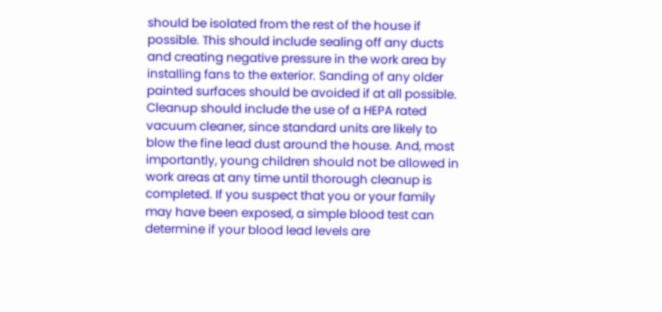should be isolated from the rest of the house if possible. This should include sealing off any ducts and creating negative pressure in the work area by installing fans to the exterior. Sanding of any older painted surfaces should be avoided if at all possible. Cleanup should include the use of a HEPA rated vacuum cleaner, since standard units are likely to blow the fine lead dust around the house. And, most importantly, young children should not be allowed in work areas at any time until thorough cleanup is completed. If you suspect that you or your family may have been exposed, a simple blood test can determine if your blood lead levels are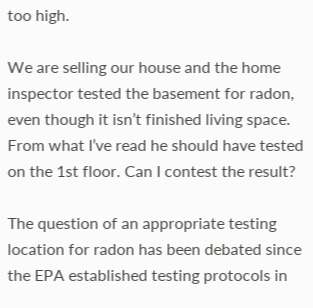too high.

We are selling our house and the home inspector tested the basement for radon, even though it isn’t finished living space. From what I’ve read he should have tested on the 1st floor. Can I contest the result?

The question of an appropriate testing location for radon has been debated since the EPA established testing protocols in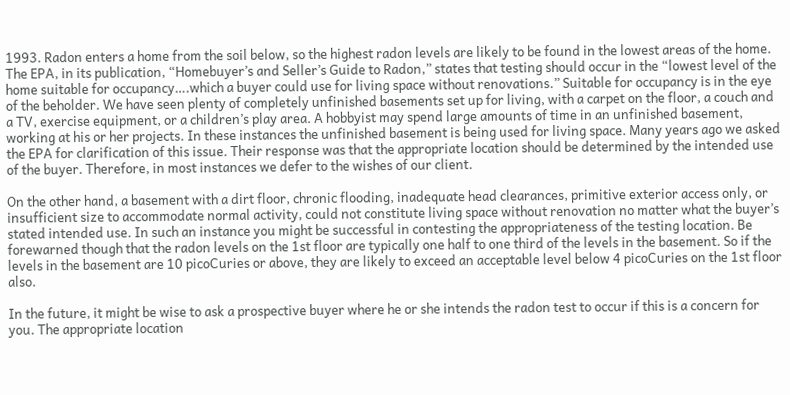1993. Radon enters a home from the soil below, so the highest radon levels are likely to be found in the lowest areas of the home. The EPA, in its publication, “Homebuyer’s and Seller’s Guide to Radon,” states that testing should occur in the “lowest level of the home suitable for occupancy….which a buyer could use for living space without renovations.” Suitable for occupancy is in the eye of the beholder. We have seen plenty of completely unfinished basements set up for living, with a carpet on the floor, a couch and a TV, exercise equipment, or a children’s play area. A hobbyist may spend large amounts of time in an unfinished basement, working at his or her projects. In these instances the unfinished basement is being used for living space. Many years ago we asked the EPA for clarification of this issue. Their response was that the appropriate location should be determined by the intended use of the buyer. Therefore, in most instances we defer to the wishes of our client.

On the other hand, a basement with a dirt floor, chronic flooding, inadequate head clearances, primitive exterior access only, or insufficient size to accommodate normal activity, could not constitute living space without renovation no matter what the buyer’s stated intended use. In such an instance you might be successful in contesting the appropriateness of the testing location. Be forewarned though that the radon levels on the 1st floor are typically one half to one third of the levels in the basement. So if the levels in the basement are 10 picoCuries or above, they are likely to exceed an acceptable level below 4 picoCuries on the 1st floor also.

In the future, it might be wise to ask a prospective buyer where he or she intends the radon test to occur if this is a concern for you. The appropriate location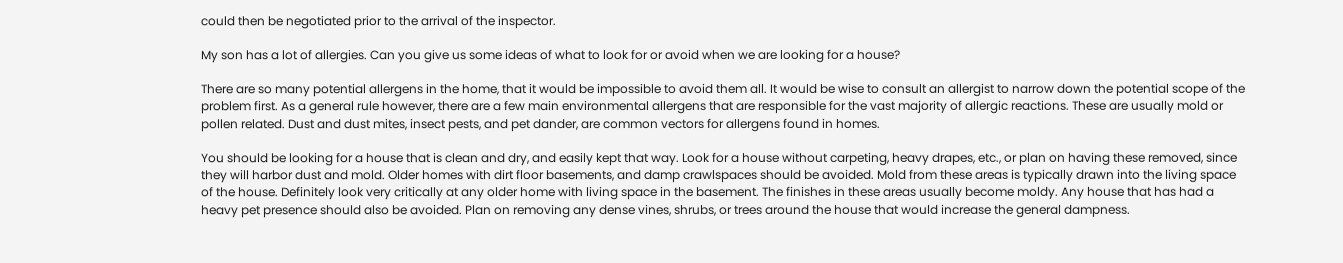could then be negotiated prior to the arrival of the inspector.

My son has a lot of allergies. Can you give us some ideas of what to look for or avoid when we are looking for a house?

There are so many potential allergens in the home, that it would be impossible to avoid them all. It would be wise to consult an allergist to narrow down the potential scope of the problem first. As a general rule however, there are a few main environmental allergens that are responsible for the vast majority of allergic reactions. These are usually mold or pollen related. Dust and dust mites, insect pests, and pet dander, are common vectors for allergens found in homes.

You should be looking for a house that is clean and dry, and easily kept that way. Look for a house without carpeting, heavy drapes, etc., or plan on having these removed, since they will harbor dust and mold. Older homes with dirt floor basements, and damp crawlspaces should be avoided. Mold from these areas is typically drawn into the living space of the house. Definitely look very critically at any older home with living space in the basement. The finishes in these areas usually become moldy. Any house that has had a heavy pet presence should also be avoided. Plan on removing any dense vines, shrubs, or trees around the house that would increase the general dampness.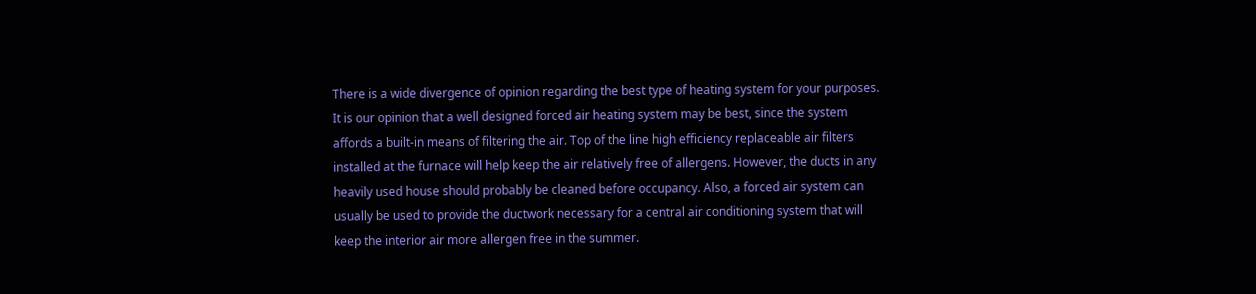There is a wide divergence of opinion regarding the best type of heating system for your purposes. It is our opinion that a well designed forced air heating system may be best, since the system affords a built-in means of filtering the air. Top of the line high efficiency replaceable air filters installed at the furnace will help keep the air relatively free of allergens. However, the ducts in any heavily used house should probably be cleaned before occupancy. Also, a forced air system can usually be used to provide the ductwork necessary for a central air conditioning system that will keep the interior air more allergen free in the summer.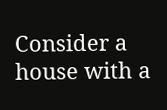Consider a house with a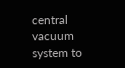central vacuum system to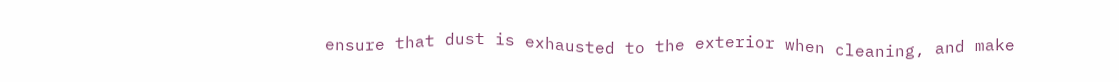ensure that dust is exhausted to the exterior when cleaning, and make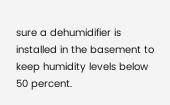sure a dehumidifier is installed in the basement to keep humidity levels below 50 percent.